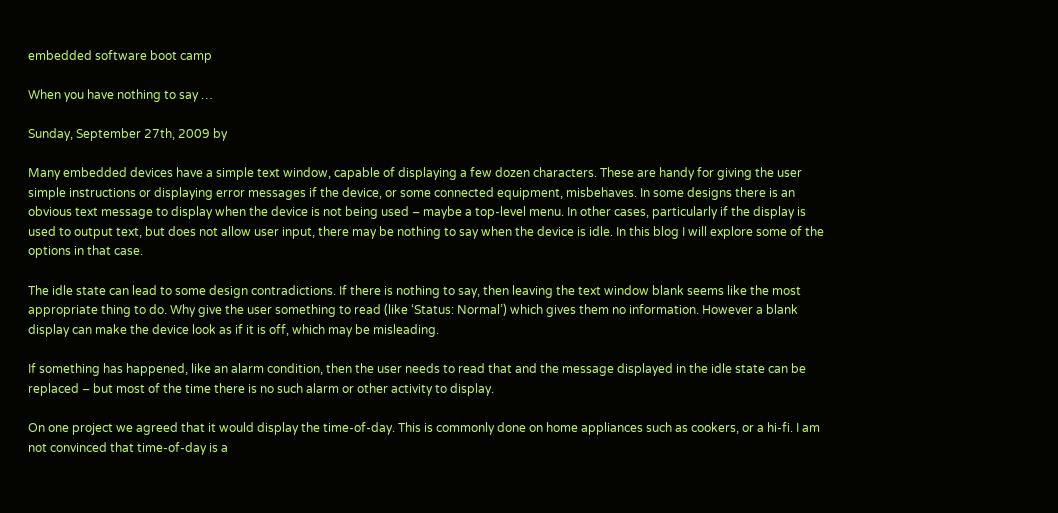embedded software boot camp

When you have nothing to say …

Sunday, September 27th, 2009 by

Many embedded devices have a simple text window, capable of displaying a few dozen characters. These are handy for giving the user simple instructions or displaying error messages if the device, or some connected equipment, misbehaves. In some designs there is an obvious text message to display when the device is not being used – maybe a top-level menu. In other cases, particularly if the display is used to output text, but does not allow user input, there may be nothing to say when the device is idle. In this blog I will explore some of the options in that case.

The idle state can lead to some design contradictions. If there is nothing to say, then leaving the text window blank seems like the most appropriate thing to do. Why give the user something to read (like ‘Status: Normal’) which gives them no information. However a blank display can make the device look as if it is off, which may be misleading.

If something has happened, like an alarm condition, then the user needs to read that and the message displayed in the idle state can be replaced – but most of the time there is no such alarm or other activity to display.

On one project we agreed that it would display the time-of-day. This is commonly done on home appliances such as cookers, or a hi-fi. I am not convinced that time-of-day is a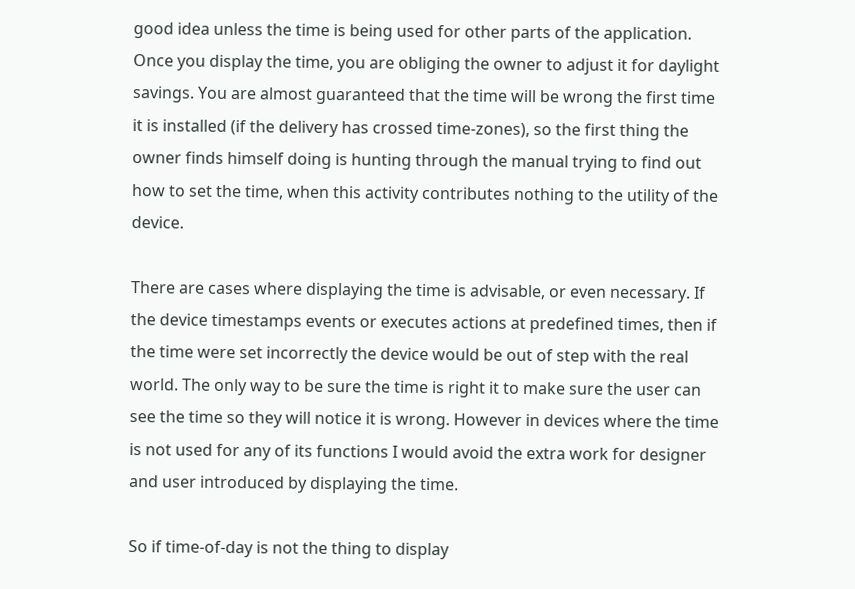good idea unless the time is being used for other parts of the application. Once you display the time, you are obliging the owner to adjust it for daylight savings. You are almost guaranteed that the time will be wrong the first time it is installed (if the delivery has crossed time-zones), so the first thing the owner finds himself doing is hunting through the manual trying to find out how to set the time, when this activity contributes nothing to the utility of the device.

There are cases where displaying the time is advisable, or even necessary. If the device timestamps events or executes actions at predefined times, then if the time were set incorrectly the device would be out of step with the real world. The only way to be sure the time is right it to make sure the user can see the time so they will notice it is wrong. However in devices where the time is not used for any of its functions I would avoid the extra work for designer and user introduced by displaying the time.

So if time-of-day is not the thing to display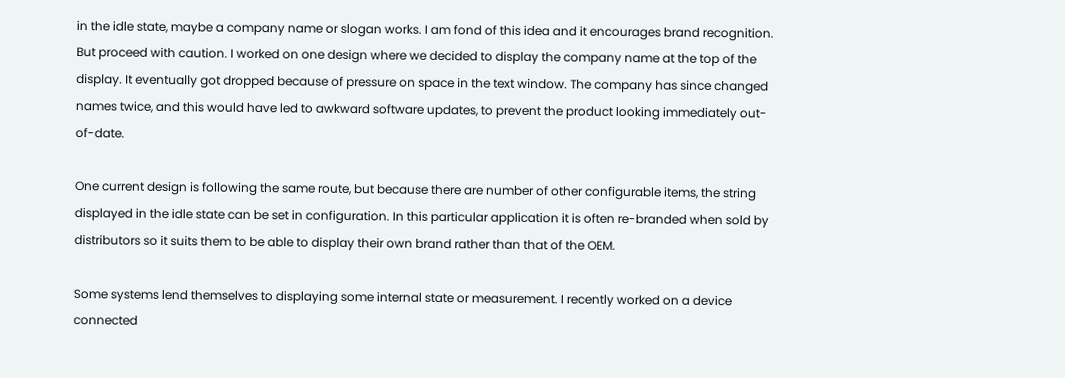in the idle state, maybe a company name or slogan works. I am fond of this idea and it encourages brand recognition. But proceed with caution. I worked on one design where we decided to display the company name at the top of the display. It eventually got dropped because of pressure on space in the text window. The company has since changed names twice, and this would have led to awkward software updates, to prevent the product looking immediately out-of-date.

One current design is following the same route, but because there are number of other configurable items, the string displayed in the idle state can be set in configuration. In this particular application it is often re-branded when sold by distributors so it suits them to be able to display their own brand rather than that of the OEM.

Some systems lend themselves to displaying some internal state or measurement. I recently worked on a device connected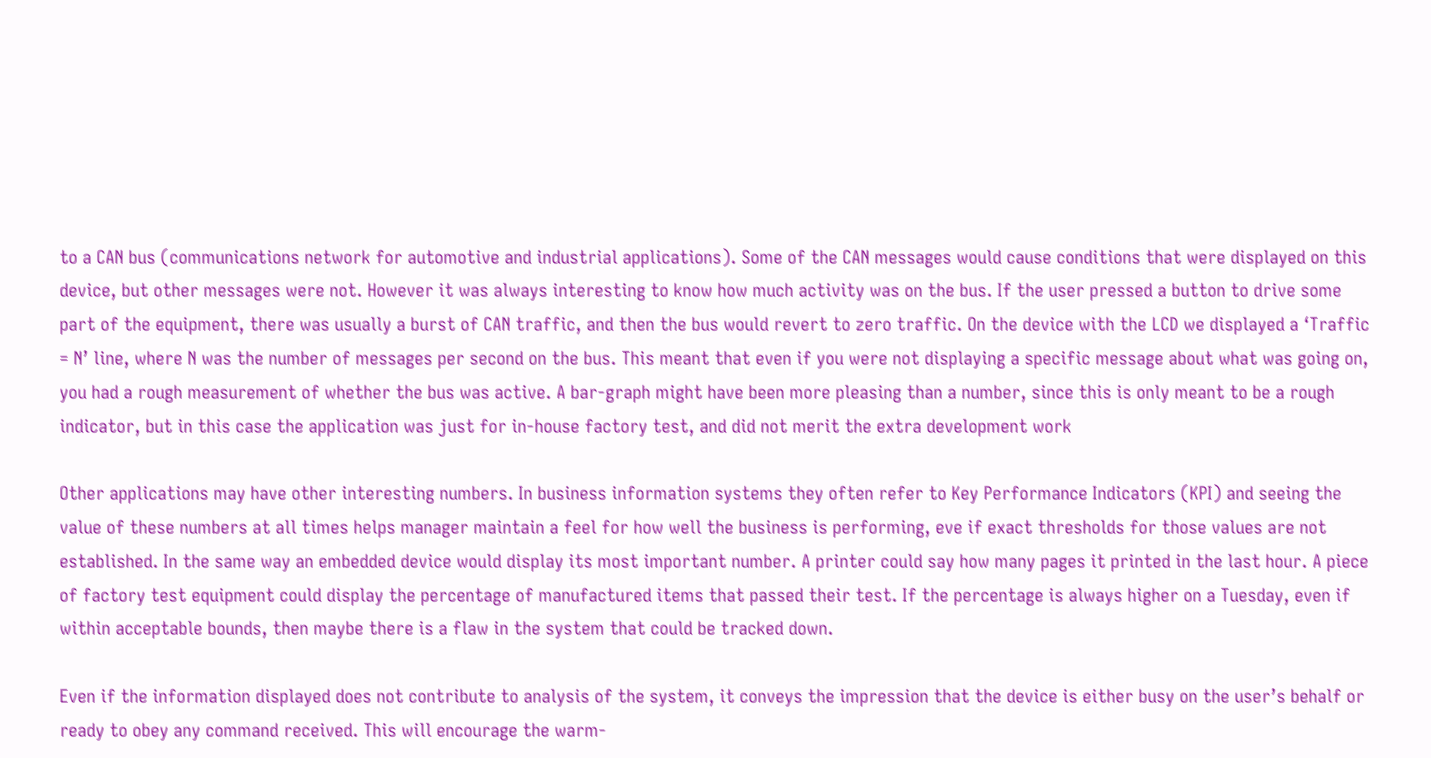to a CAN bus (communications network for automotive and industrial applications). Some of the CAN messages would cause conditions that were displayed on this device, but other messages were not. However it was always interesting to know how much activity was on the bus. If the user pressed a button to drive some part of the equipment, there was usually a burst of CAN traffic, and then the bus would revert to zero traffic. On the device with the LCD we displayed a ‘Traffic = N’ line, where N was the number of messages per second on the bus. This meant that even if you were not displaying a specific message about what was going on, you had a rough measurement of whether the bus was active. A bar-graph might have been more pleasing than a number, since this is only meant to be a rough indicator, but in this case the application was just for in-house factory test, and did not merit the extra development work

Other applications may have other interesting numbers. In business information systems they often refer to Key Performance Indicators (KPI) and seeing the value of these numbers at all times helps manager maintain a feel for how well the business is performing, eve if exact thresholds for those values are not established. In the same way an embedded device would display its most important number. A printer could say how many pages it printed in the last hour. A piece of factory test equipment could display the percentage of manufactured items that passed their test. If the percentage is always higher on a Tuesday, even if within acceptable bounds, then maybe there is a flaw in the system that could be tracked down.

Even if the information displayed does not contribute to analysis of the system, it conveys the impression that the device is either busy on the user’s behalf or ready to obey any command received. This will encourage the warm-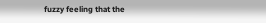fuzzy feeling that the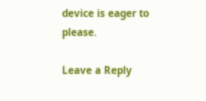device is eager to please.

Leave a Reply